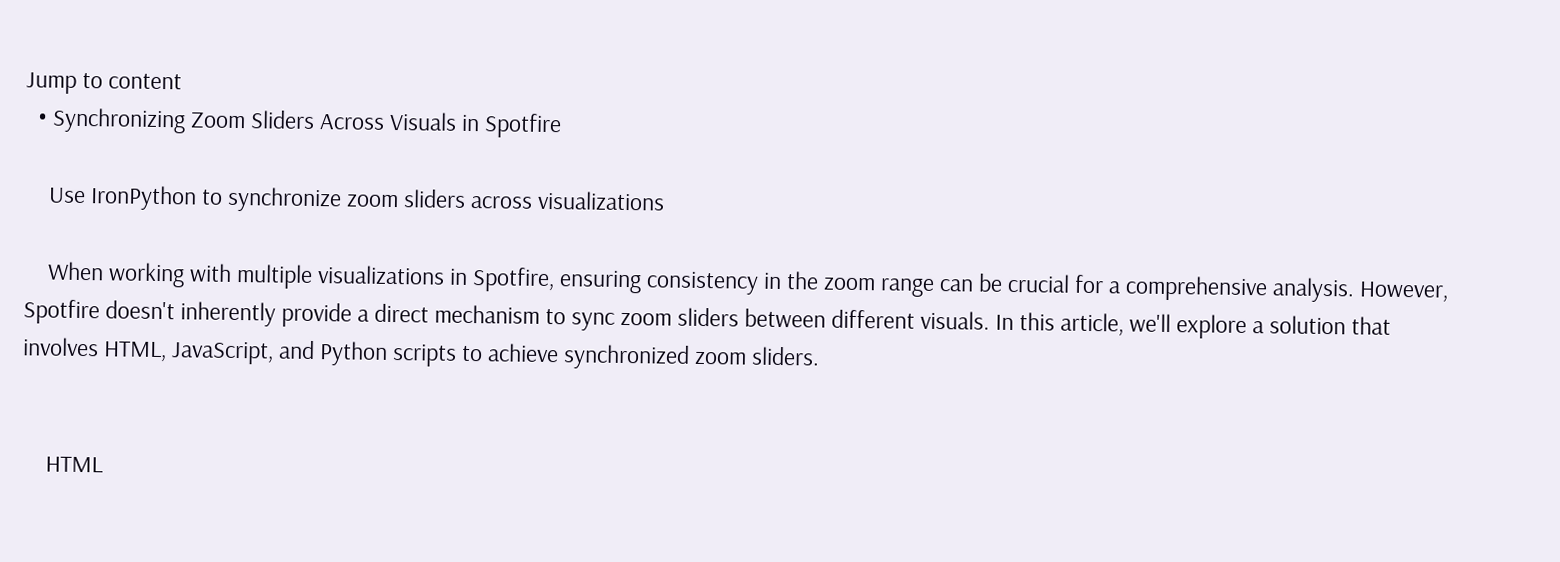Jump to content
  • Synchronizing Zoom Sliders Across Visuals in Spotfire

    Use IronPython to synchronize zoom sliders across visualizations

    When working with multiple visualizations in Spotfire, ensuring consistency in the zoom range can be crucial for a comprehensive analysis. However, Spotfire doesn't inherently provide a direct mechanism to sync zoom sliders between different visuals. In this article, we'll explore a solution that involves HTML, JavaScript, and Python scripts to achieve synchronized zoom sliders.


    HTML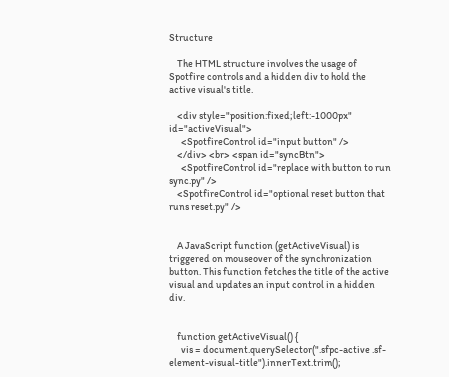Structure

    The HTML structure involves the usage of Spotfire controls and a hidden div to hold the active visual's title.

    <div style="position:fixed;left:-1000px" id="activeVisual">
      <SpotfireControl id="input button" />
    </div> <br> <span id="syncBtn">
      <SpotfireControl id="replace with button to run sync.py" />
    <SpotfireControl id="optional reset button that runs reset.py" />


    A JavaScript function (getActiveVisual) is triggered on mouseover of the synchronization button. This function fetches the title of the active visual and updates an input control in a hidden div.


    function getActiveVisual() {
      vis = document.querySelector(".sfpc-active .sf-element-visual-title").innerText.trim();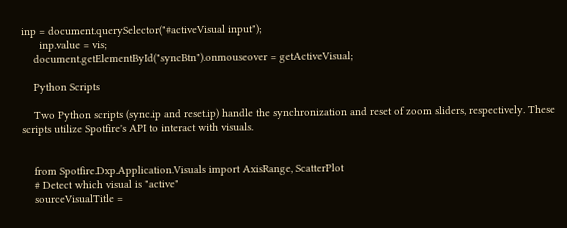inp = document.querySelector("#activeVisual input");
      inp.value = vis;
    document.getElementById("syncBtn").onmouseover = getActiveVisual;

    Python Scripts

    Two Python scripts (sync.ip and reset.ip) handle the synchronization and reset of zoom sliders, respectively. These scripts utilize Spotfire's API to interact with visuals.


    from Spotfire.Dxp.Application.Visuals import AxisRange, ScatterPlot
    # Detect which visual is "active"
    sourceVisualTitle =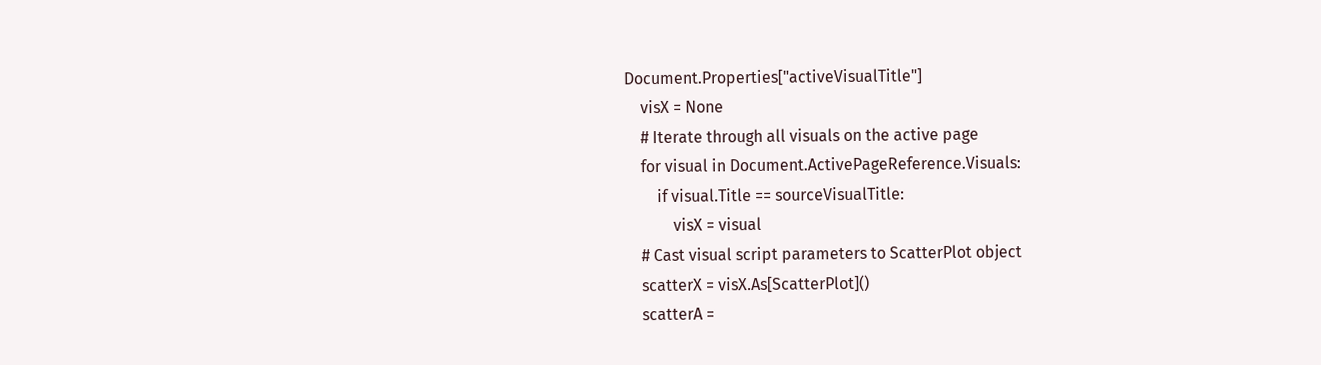Document.Properties["activeVisualTitle"]
    visX = None
    # Iterate through all visuals on the active page
    for visual in Document.ActivePageReference.Visuals:
        if visual.Title == sourceVisualTitle:
            visX = visual
    # Cast visual script parameters to ScatterPlot object
    scatterX = visX.As[ScatterPlot]()
    scatterA =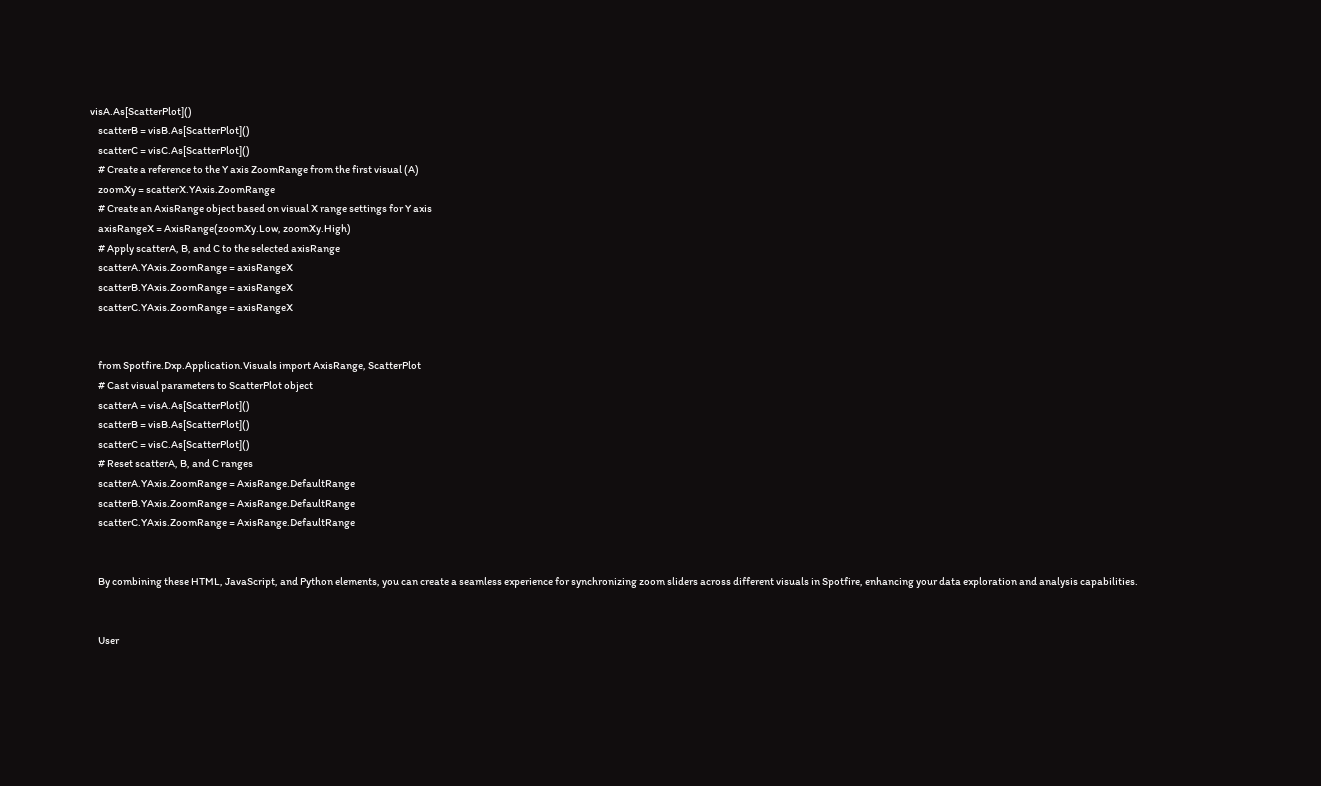visA.As[ScatterPlot]()
    scatterB = visB.As[ScatterPlot]()
    scatterC = visC.As[ScatterPlot]()
    # Create a reference to the Y axis ZoomRange from the first visual (A)
    zoomXy = scatterX.YAxis.ZoomRange
    # Create an AxisRange object based on visual X range settings for Y axis
    axisRangeX = AxisRange(zoomXy.Low, zoomXy.High)
    # Apply scatterA, B, and C to the selected axisRange
    scatterA.YAxis.ZoomRange = axisRangeX
    scatterB.YAxis.ZoomRange = axisRangeX
    scatterC.YAxis.ZoomRange = axisRangeX


    from Spotfire.Dxp.Application.Visuals import AxisRange, ScatterPlot
    # Cast visual parameters to ScatterPlot object
    scatterA = visA.As[ScatterPlot]()
    scatterB = visB.As[ScatterPlot]()
    scatterC = visC.As[ScatterPlot]()
    # Reset scatterA, B, and C ranges
    scatterA.YAxis.ZoomRange = AxisRange.DefaultRange
    scatterB.YAxis.ZoomRange = AxisRange.DefaultRange
    scatterC.YAxis.ZoomRange = AxisRange.DefaultRange


    By combining these HTML, JavaScript, and Python elements, you can create a seamless experience for synchronizing zoom sliders across different visuals in Spotfire, enhancing your data exploration and analysis capabilities.


    User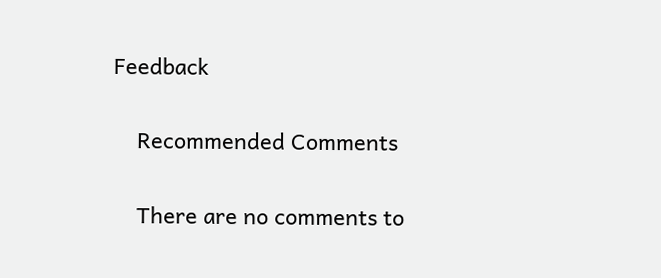Feedback

    Recommended Comments

    There are no comments to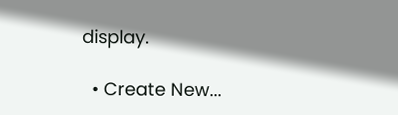display.

  • Create New...